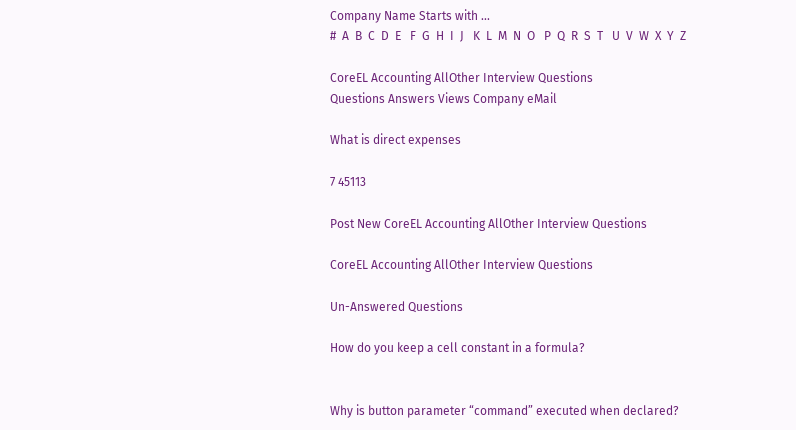Company Name Starts with ...
#  A  B  C  D  E   F  G  H  I  J   K  L  M  N  O   P  Q  R  S  T   U  V  W  X  Y  Z

CoreEL Accounting AllOther Interview Questions
Questions Answers Views Company eMail

What is direct expenses

7 45113

Post New CoreEL Accounting AllOther Interview Questions

CoreEL Accounting AllOther Interview Questions

Un-Answered Questions

How do you keep a cell constant in a formula?


Why is button parameter “command” executed when declared?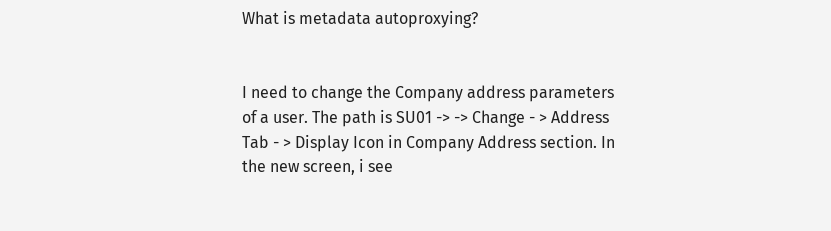What is metadata autoproxying?


I need to change the Company address parameters of a user. The path is SU01 -> -> Change - > Address Tab - > Display Icon in Company Address section. In the new screen, i see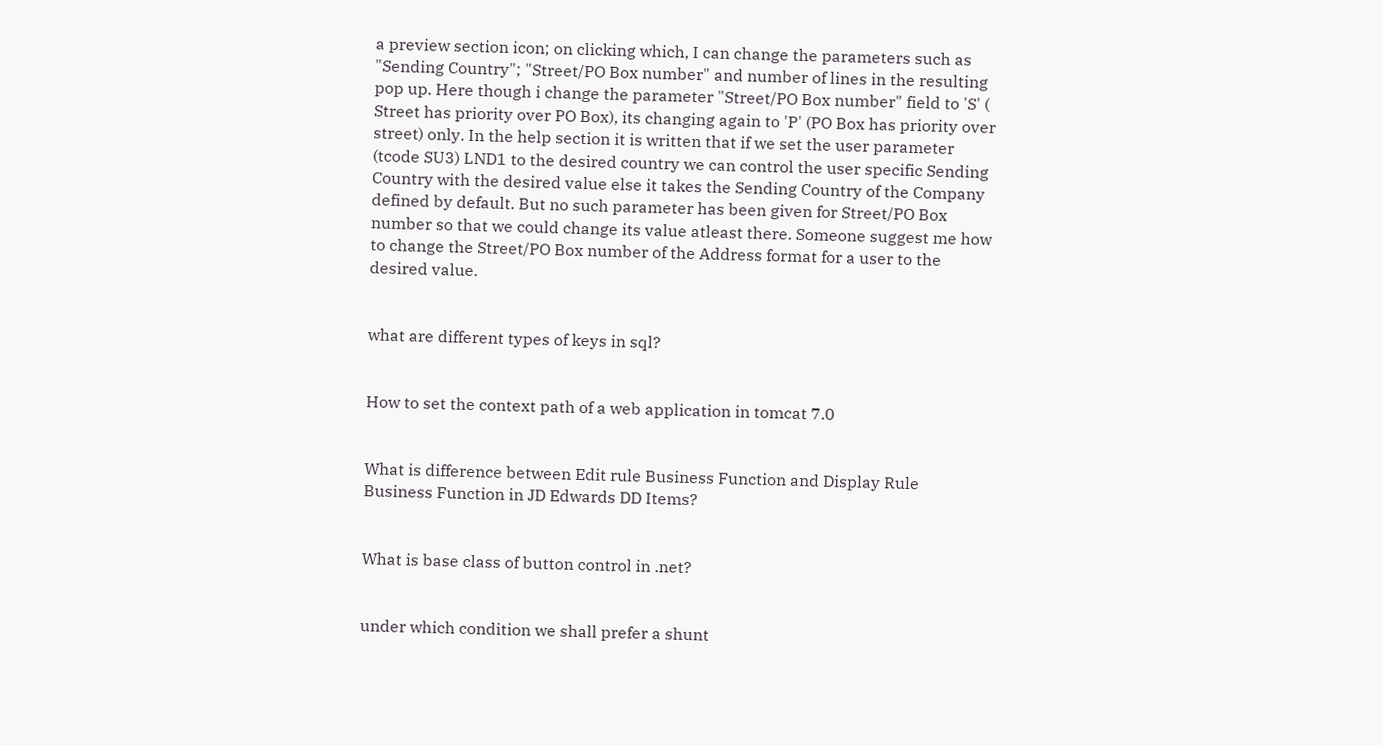a preview section icon; on clicking which, I can change the parameters such as "Sending Country"; "Street/PO Box number" and number of lines in the resulting pop up. Here though i change the parameter "Street/PO Box number" field to 'S' ( Street has priority over PO Box), its changing again to 'P' (PO Box has priority over street) only. In the help section it is written that if we set the user parameter (tcode SU3) LND1 to the desired country we can control the user specific Sending Country with the desired value else it takes the Sending Country of the Company defined by default. But no such parameter has been given for Street/PO Box number so that we could change its value atleast there. Someone suggest me how to change the Street/PO Box number of the Address format for a user to the desired value.


what are different types of keys in sql?


How to set the context path of a web application in tomcat 7.0


What is difference between Edit rule Business Function and Display Rule Business Function in JD Edwards DD Items?


What is base class of button control in .net?


under which condition we shall prefer a shunt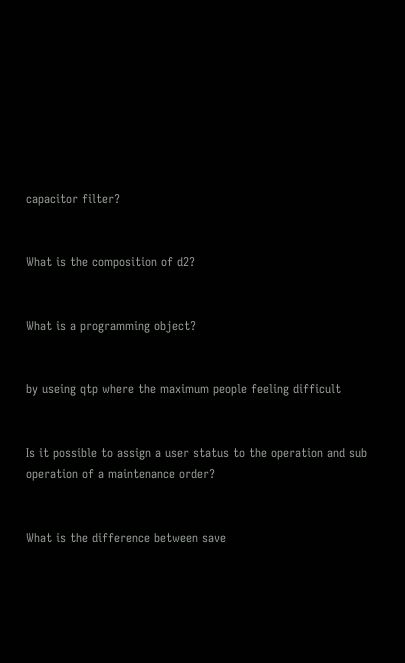capacitor filter?


What is the composition of d2?


What is a programming object?


by useing qtp where the maximum people feeling difficult


Is it possible to assign a user status to the operation and sub operation of a maintenance order?


What is the difference between save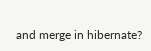and merge in hibernate?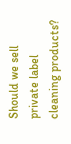Should we sell private label cleaning products?